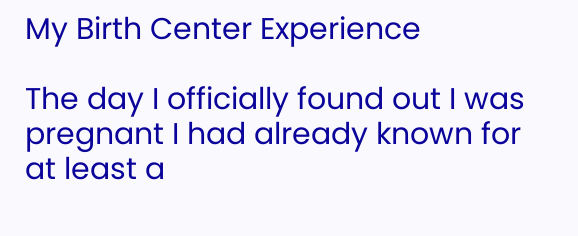My Birth Center Experience

The day I officially found out I was pregnant I had already known for at least a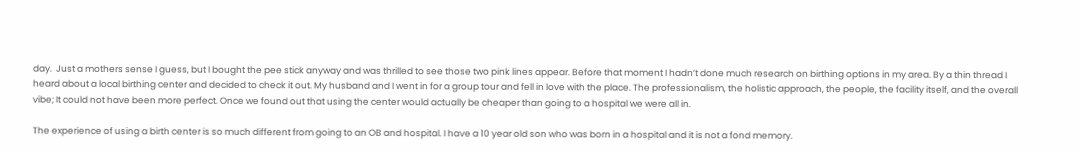day.  Just a mothers sense I guess, but I bought the pee stick anyway and was thrilled to see those two pink lines appear. Before that moment I hadn’t done much research on birthing options in my area. By a thin thread I heard about a local birthing center and decided to check it out. My husband and I went in for a group tour and fell in love with the place. The professionalism, the holistic approach, the people, the facility itself, and the overall vibe; It could not have been more perfect. Once we found out that using the center would actually be cheaper than going to a hospital we were all in.

The experience of using a birth center is so much different from going to an OB and hospital. I have a 10 year old son who was born in a hospital and it is not a fond memory.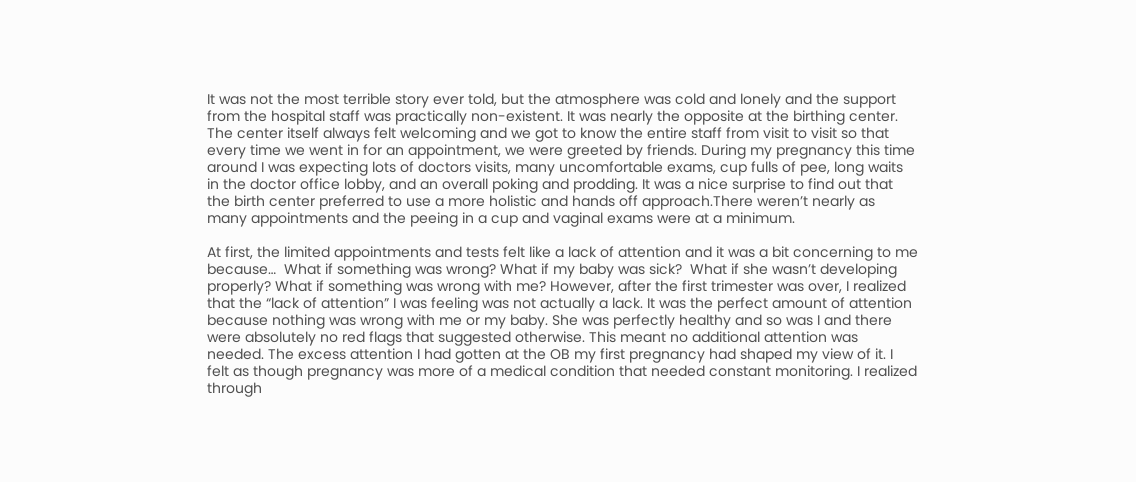It was not the most terrible story ever told, but the atmosphere was cold and lonely and the support from the hospital staff was practically non-existent. It was nearly the opposite at the birthing center. The center itself always felt welcoming and we got to know the entire staff from visit to visit so that every time we went in for an appointment, we were greeted by friends. During my pregnancy this time around I was expecting lots of doctors visits, many uncomfortable exams, cup fulls of pee, long waits in the doctor office lobby, and an overall poking and prodding. It was a nice surprise to find out that the birth center preferred to use a more holistic and hands off approach.There weren’t nearly as many appointments and the peeing in a cup and vaginal exams were at a minimum.

At first, the limited appointments and tests felt like a lack of attention and it was a bit concerning to me because…  What if something was wrong? What if my baby was sick?  What if she wasn’t developing properly? What if something was wrong with me? However, after the first trimester was over, I realized that the “lack of attention” I was feeling was not actually a lack. It was the perfect amount of attention because nothing was wrong with me or my baby. She was perfectly healthy and so was I and there were absolutely no red flags that suggested otherwise. This meant no additional attention was needed. The excess attention I had gotten at the OB my first pregnancy had shaped my view of it. I felt as though pregnancy was more of a medical condition that needed constant monitoring. I realized through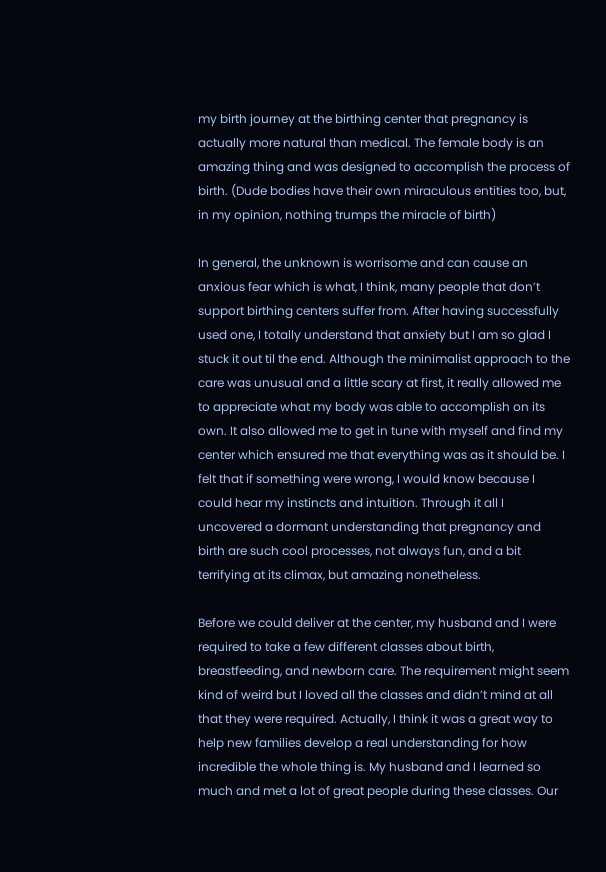my birth journey at the birthing center that pregnancy is actually more natural than medical. The female body is an amazing thing and was designed to accomplish the process of birth. (Dude bodies have their own miraculous entities too, but, in my opinion, nothing trumps the miracle of birth)

In general, the unknown is worrisome and can cause an anxious fear which is what, I think, many people that don’t support birthing centers suffer from. After having successfully used one, I totally understand that anxiety but I am so glad I stuck it out til the end. Although the minimalist approach to the care was unusual and a little scary at first, it really allowed me to appreciate what my body was able to accomplish on its own. It also allowed me to get in tune with myself and find my center which ensured me that everything was as it should be. I felt that if something were wrong, I would know because I could hear my instincts and intuition. Through it all I uncovered a dormant understanding that pregnancy and birth are such cool processes, not always fun, and a bit terrifying at its climax, but amazing nonetheless.

Before we could deliver at the center, my husband and I were required to take a few different classes about birth, breastfeeding, and newborn care. The requirement might seem kind of weird but I loved all the classes and didn’t mind at all that they were required. Actually, I think it was a great way to help new families develop a real understanding for how incredible the whole thing is. My husband and I learned so much and met a lot of great people during these classes. Our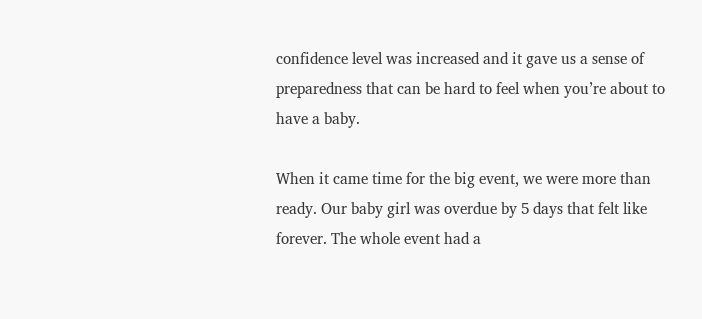confidence level was increased and it gave us a sense of preparedness that can be hard to feel when you’re about to have a baby.

When it came time for the big event, we were more than ready. Our baby girl was overdue by 5 days that felt like forever. The whole event had a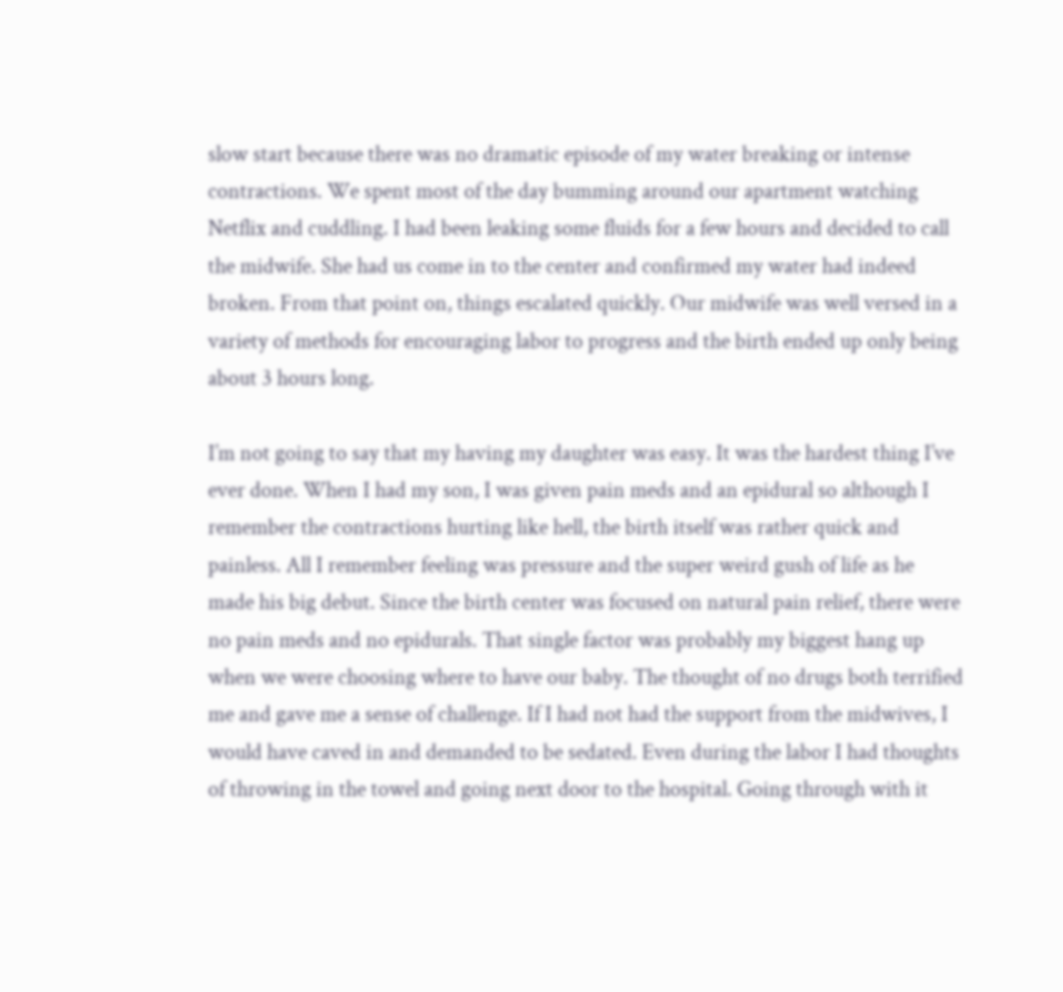slow start because there was no dramatic episode of my water breaking or intense contractions. We spent most of the day bumming around our apartment watching Netflix and cuddling. I had been leaking some fluids for a few hours and decided to call the midwife. She had us come in to the center and confirmed my water had indeed broken. From that point on, things escalated quickly. Our midwife was well versed in a variety of methods for encouraging labor to progress and the birth ended up only being about 3 hours long.

I’m not going to say that my having my daughter was easy. It was the hardest thing I’ve ever done. When I had my son, I was given pain meds and an epidural so although I remember the contractions hurting like hell, the birth itself was rather quick and painless. All I remember feeling was pressure and the super weird gush of life as he made his big debut. Since the birth center was focused on natural pain relief, there were no pain meds and no epidurals. That single factor was probably my biggest hang up when we were choosing where to have our baby. The thought of no drugs both terrified me and gave me a sense of challenge. If I had not had the support from the midwives, I would have caved in and demanded to be sedated. Even during the labor I had thoughts of throwing in the towel and going next door to the hospital. Going through with it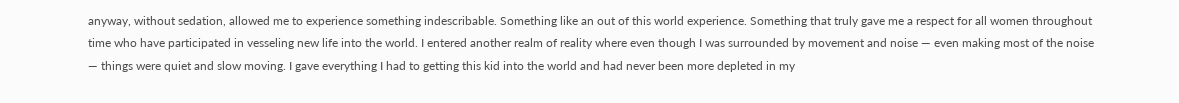anyway, without sedation, allowed me to experience something indescribable. Something like an out of this world experience. Something that truly gave me a respect for all women throughout time who have participated in vesseling new life into the world. I entered another realm of reality where even though I was surrounded by movement and noise — even making most of the noise — things were quiet and slow moving. I gave everything I had to getting this kid into the world and had never been more depleted in my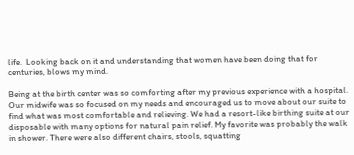life.  Looking back on it and understanding that women have been doing that for centuries, blows my mind.

Being at the birth center was so comforting after my previous experience with a hospital.  Our midwife was so focused on my needs and encouraged us to move about our suite to find what was most comfortable and relieving. We had a resort-like birthing suite at our disposable with many options for natural pain relief. My favorite was probably the walk in shower. There were also different chairs, stools, squatting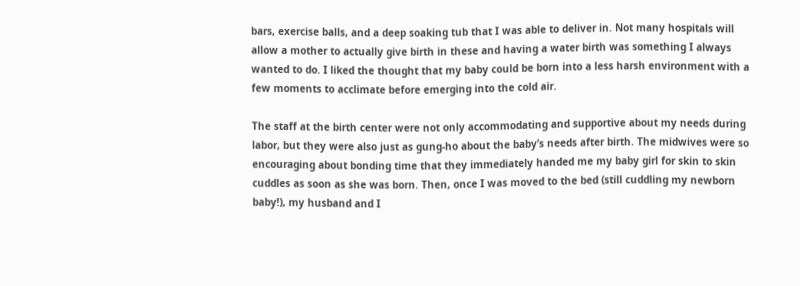bars, exercise balls, and a deep soaking tub that I was able to deliver in. Not many hospitals will allow a mother to actually give birth in these and having a water birth was something I always wanted to do. I liked the thought that my baby could be born into a less harsh environment with a few moments to acclimate before emerging into the cold air.

The staff at the birth center were not only accommodating and supportive about my needs during labor, but they were also just as gung-ho about the baby’s needs after birth. The midwives were so encouraging about bonding time that they immediately handed me my baby girl for skin to skin cuddles as soon as she was born. Then, once I was moved to the bed (still cuddling my newborn baby!), my husband and I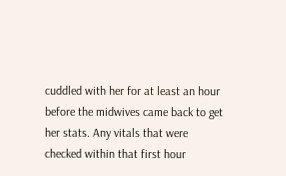cuddled with her for at least an hour before the midwives came back to get her stats. Any vitals that were checked within that first hour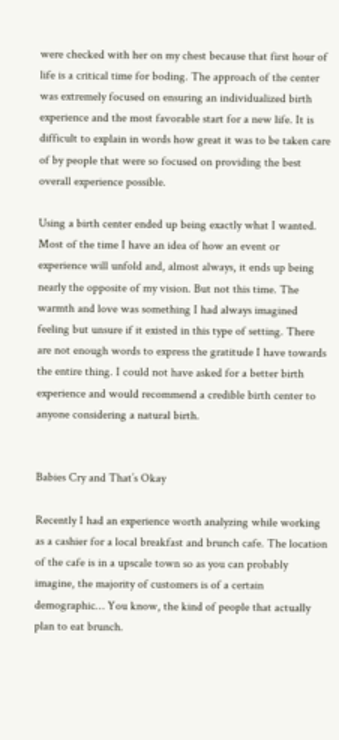were checked with her on my chest because that first hour of life is a critical time for boding. The approach of the center was extremely focused on ensuring an individualized birth experience and the most favorable start for a new life. It is difficult to explain in words how great it was to be taken care of by people that were so focused on providing the best overall experience possible.

Using a birth center ended up being exactly what I wanted. Most of the time I have an idea of how an event or experience will unfold and, almost always, it ends up being nearly the opposite of my vision. But not this time. The warmth and love was something I had always imagined feeling but unsure if it existed in this type of setting. There are not enough words to express the gratitude I have towards the entire thing. I could not have asked for a better birth experience and would recommend a credible birth center to anyone considering a natural birth.


Babies Cry and That’s Okay

Recently I had an experience worth analyzing while working as a cashier for a local breakfast and brunch cafe. The location of the cafe is in a upscale town so as you can probably imagine, the majority of customers is of a certain demographic… You know, the kind of people that actually plan to eat brunch.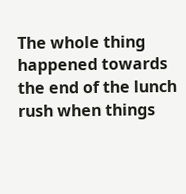The whole thing happened towards the end of the lunch rush when things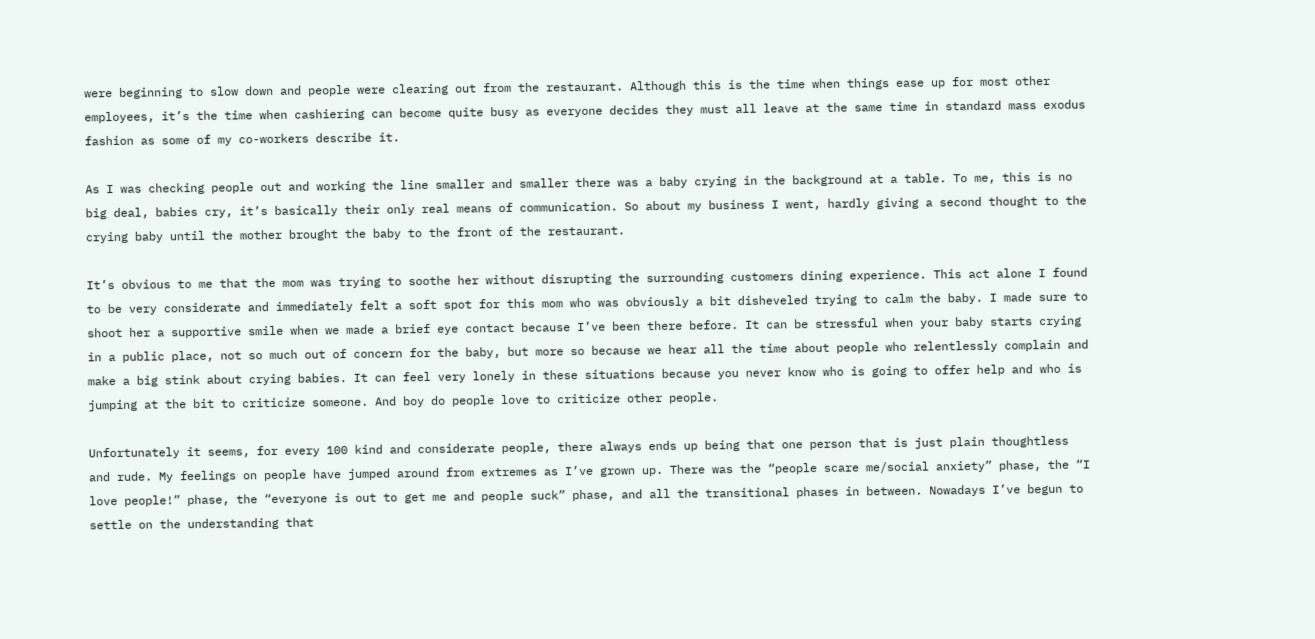were beginning to slow down and people were clearing out from the restaurant. Although this is the time when things ease up for most other employees, it’s the time when cashiering can become quite busy as everyone decides they must all leave at the same time in standard mass exodus fashion as some of my co-workers describe it.

As I was checking people out and working the line smaller and smaller there was a baby crying in the background at a table. To me, this is no big deal, babies cry, it’s basically their only real means of communication. So about my business I went, hardly giving a second thought to the crying baby until the mother brought the baby to the front of the restaurant.

It’s obvious to me that the mom was trying to soothe her without disrupting the surrounding customers dining experience. This act alone I found to be very considerate and immediately felt a soft spot for this mom who was obviously a bit disheveled trying to calm the baby. I made sure to shoot her a supportive smile when we made a brief eye contact because I’ve been there before. It can be stressful when your baby starts crying in a public place, not so much out of concern for the baby, but more so because we hear all the time about people who relentlessly complain and make a big stink about crying babies. It can feel very lonely in these situations because you never know who is going to offer help and who is jumping at the bit to criticize someone. And boy do people love to criticize other people.

Unfortunately it seems, for every 100 kind and considerate people, there always ends up being that one person that is just plain thoughtless and rude. My feelings on people have jumped around from extremes as I’ve grown up. There was the “people scare me/social anxiety” phase, the “I love people!” phase, the “everyone is out to get me and people suck” phase, and all the transitional phases in between. Nowadays I’ve begun to settle on the understanding that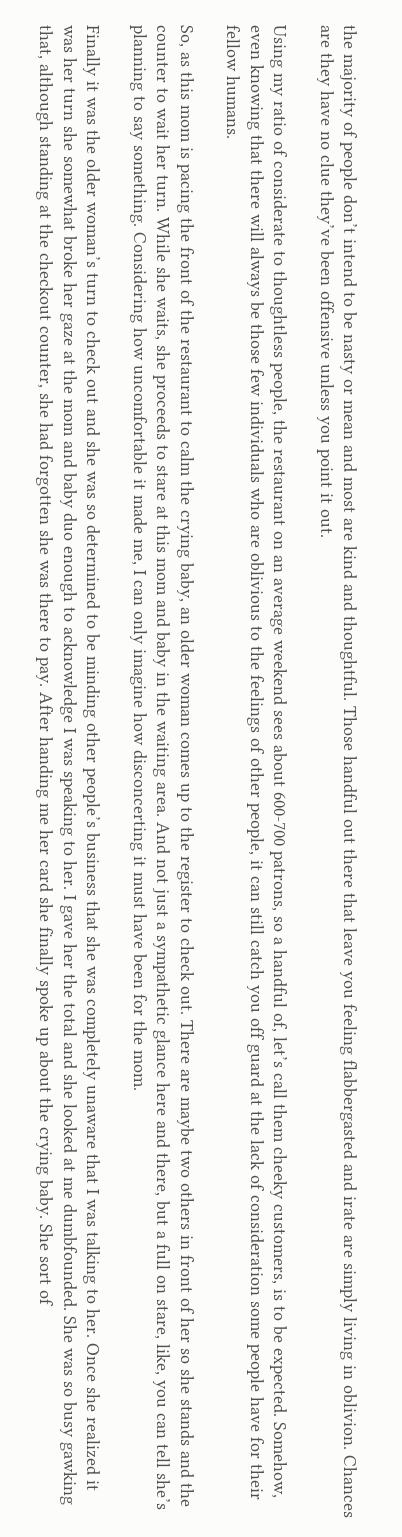the majority of people don’t intend to be nasty or mean and most are kind and thoughtful. Those handful out there that leave you feeling flabbergasted and irate are simply living in oblivion. Chances are they have no clue they’ve been offensive unless you point it out.

Using my ratio of considerate to thoughtless people, the restaurant on an average weekend sees about 600-700 patrons, so a handful of, let’s call them cheeky customers, is to be expected. Somehow, even knowing that there will always be those few individuals who are oblivious to the feelings of other people, it can still catch you off guard at the lack of consideration some people have for their fellow humans.

So, as this mom is pacing the front of the restaurant to calm the crying baby, an older woman comes up to the register to check out. There are maybe two others in front of her so she stands and the counter to wait her turn. While she waits, she proceeds to stare at this mom and baby in the waiting area. And not just a sympathetic glance here and there, but a full on stare, like, you can tell she’s planning to say something. Considering how uncomfortable it made me, I can only imagine how disconcerting it must have been for the mom.

Finally it was the older woman’s turn to check out and she was so determined to be minding other people’s business that she was completely unaware that I was talking to her. Once she realized it was her turn she somewhat broke her gaze at the mom and baby duo enough to acknowledge I was speaking to her. I gave her the total and she looked at me dumbfounded. She was so busy gawking that, although standing at the checkout counter, she had forgotten she was there to pay. After handing me her card she finally spoke up about the crying baby. She sort of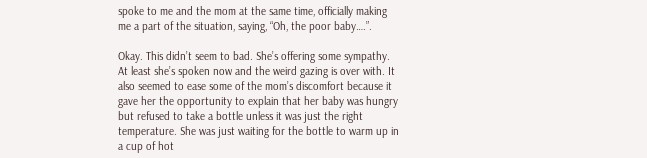spoke to me and the mom at the same time, officially making me a part of the situation, saying, “Oh, the poor baby….”.

Okay. This didn’t seem to bad. She’s offering some sympathy. At least she’s spoken now and the weird gazing is over with. It also seemed to ease some of the mom’s discomfort because it gave her the opportunity to explain that her baby was hungry but refused to take a bottle unless it was just the right temperature. She was just waiting for the bottle to warm up in a cup of hot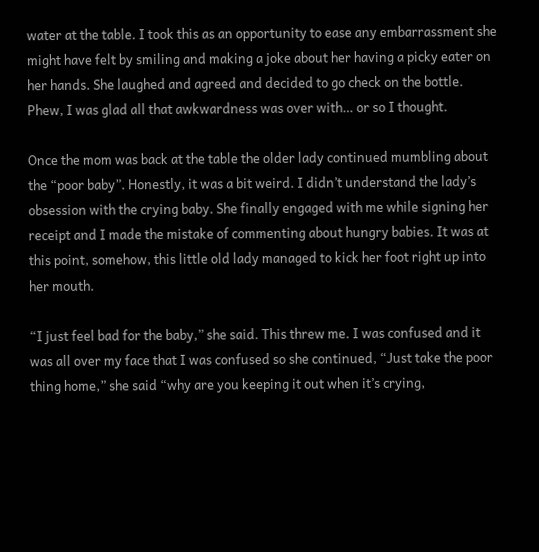water at the table. I took this as an opportunity to ease any embarrassment she might have felt by smiling and making a joke about her having a picky eater on her hands. She laughed and agreed and decided to go check on the bottle. Phew, I was glad all that awkwardness was over with… or so I thought.

Once the mom was back at the table the older lady continued mumbling about the “poor baby”. Honestly, it was a bit weird. I didn’t understand the lady’s obsession with the crying baby. She finally engaged with me while signing her receipt and I made the mistake of commenting about hungry babies. It was at this point, somehow, this little old lady managed to kick her foot right up into her mouth.

“I just feel bad for the baby,” she said. This threw me. I was confused and it was all over my face that I was confused so she continued, “Just take the poor thing home,” she said “why are you keeping it out when it’s crying,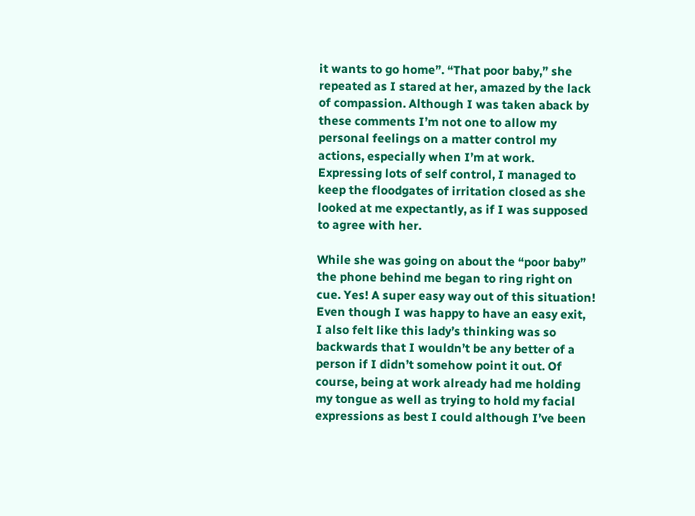it wants to go home”. “That poor baby,” she repeated as I stared at her, amazed by the lack of compassion. Although I was taken aback by these comments I’m not one to allow my personal feelings on a matter control my actions, especially when I’m at work. Expressing lots of self control, I managed to keep the floodgates of irritation closed as she looked at me expectantly, as if I was supposed to agree with her.

While she was going on about the “poor baby” the phone behind me began to ring right on cue. Yes! A super easy way out of this situation! Even though I was happy to have an easy exit,  I also felt like this lady’s thinking was so backwards that I wouldn’t be any better of a person if I didn’t somehow point it out. Of course, being at work already had me holding my tongue as well as trying to hold my facial expressions as best I could although I’ve been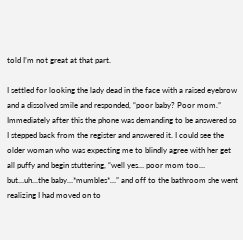told I’m not great at that part.

I settled for looking the lady dead in the face with a raised eyebrow and a dissolved smile and responded, “poor baby? Poor mom.” Immediately after this the phone was demanding to be answered so I stepped back from the register and answered it. I could see the older woman who was expecting me to blindly agree with her get all puffy and begin stuttering, “well yes… poor mom too… but…uh…the baby…*mumbles*…” and off to the bathroom she went realizing I had moved on to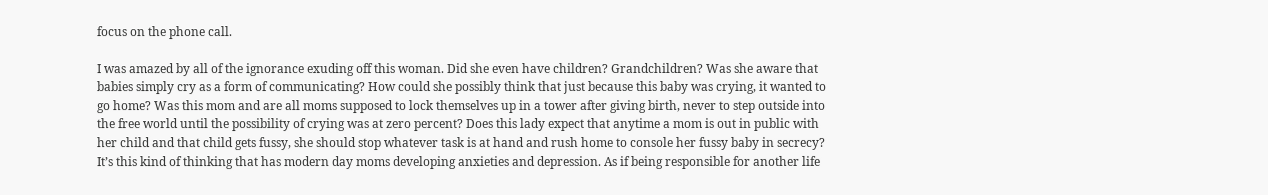focus on the phone call.

I was amazed by all of the ignorance exuding off this woman. Did she even have children? Grandchildren? Was she aware that babies simply cry as a form of communicating? How could she possibly think that just because this baby was crying, it wanted to go home? Was this mom and are all moms supposed to lock themselves up in a tower after giving birth, never to step outside into the free world until the possibility of crying was at zero percent? Does this lady expect that anytime a mom is out in public with her child and that child gets fussy, she should stop whatever task is at hand and rush home to console her fussy baby in secrecy? It’s this kind of thinking that has modern day moms developing anxieties and depression. As if being responsible for another life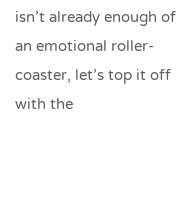isn’t already enough of an emotional roller-coaster, let’s top it off with the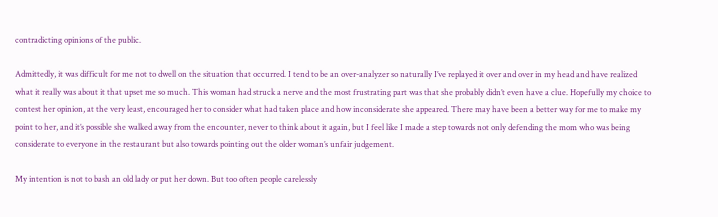contradicting opinions of the public.

Admittedly, it was difficult for me not to dwell on the situation that occurred. I tend to be an over-analyzer so naturally I’ve replayed it over and over in my head and have realized what it really was about it that upset me so much. This woman had struck a nerve and the most frustrating part was that she probably didn’t even have a clue. Hopefully my choice to contest her opinion, at the very least, encouraged her to consider what had taken place and how inconsiderate she appeared. There may have been a better way for me to make my point to her, and it’s possible she walked away from the encounter, never to think about it again, but I feel like I made a step towards not only defending the mom who was being considerate to everyone in the restaurant but also towards pointing out the older woman’s unfair judgement.

My intention is not to bash an old lady or put her down. But too often people carelessly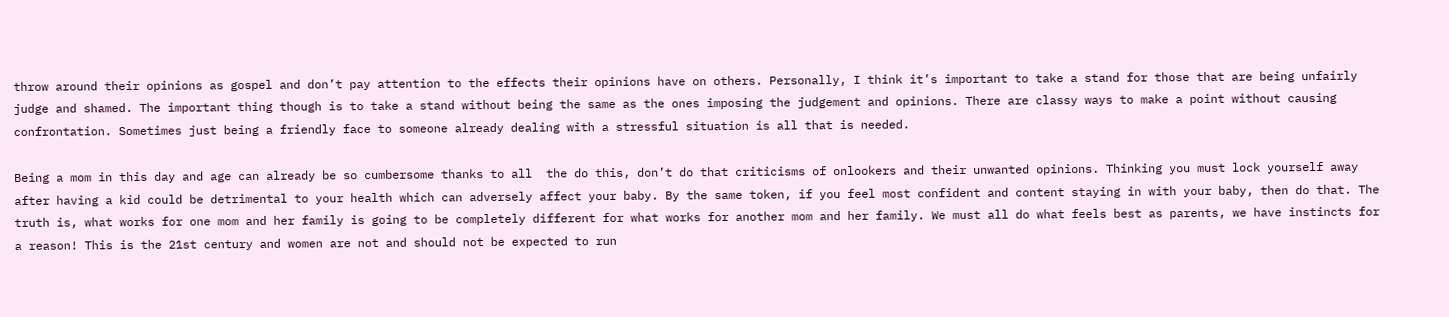throw around their opinions as gospel and don’t pay attention to the effects their opinions have on others. Personally, I think it’s important to take a stand for those that are being unfairly judge and shamed. The important thing though is to take a stand without being the same as the ones imposing the judgement and opinions. There are classy ways to make a point without causing confrontation. Sometimes just being a friendly face to someone already dealing with a stressful situation is all that is needed.

Being a mom in this day and age can already be so cumbersome thanks to all  the do this, don’t do that criticisms of onlookers and their unwanted opinions. Thinking you must lock yourself away after having a kid could be detrimental to your health which can adversely affect your baby. By the same token, if you feel most confident and content staying in with your baby, then do that. The truth is, what works for one mom and her family is going to be completely different for what works for another mom and her family. We must all do what feels best as parents, we have instincts for a reason! This is the 21st century and women are not and should not be expected to run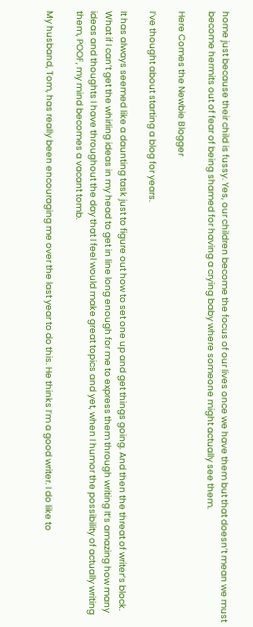home just because their child is fussy. Yes, our children become the focus of our lives once we have them but that doesn’t mean we must become hermits out of fear of being shamed for having a crying baby where someone might actually see them.

Here Comes the Newbie Blogger

I’ve thought about starting a blog for years.

It has always seemed like a daunting task just to figure out how to set one up and get things going. And then the threat of writer’s block. What if I can’t get the whirling ideas in my head to get in line long enough for me to express them through writing It’s amazing how many ideas and thoughts I have throughout the day that I feel would make great topics and yet, when I humor the possibility of actually writing them, POOF, my mind becomes a vacant tomb.

My husband, Tom, has really been encouraging me over the last year to do this. He thinks I’m a good writer. I do like to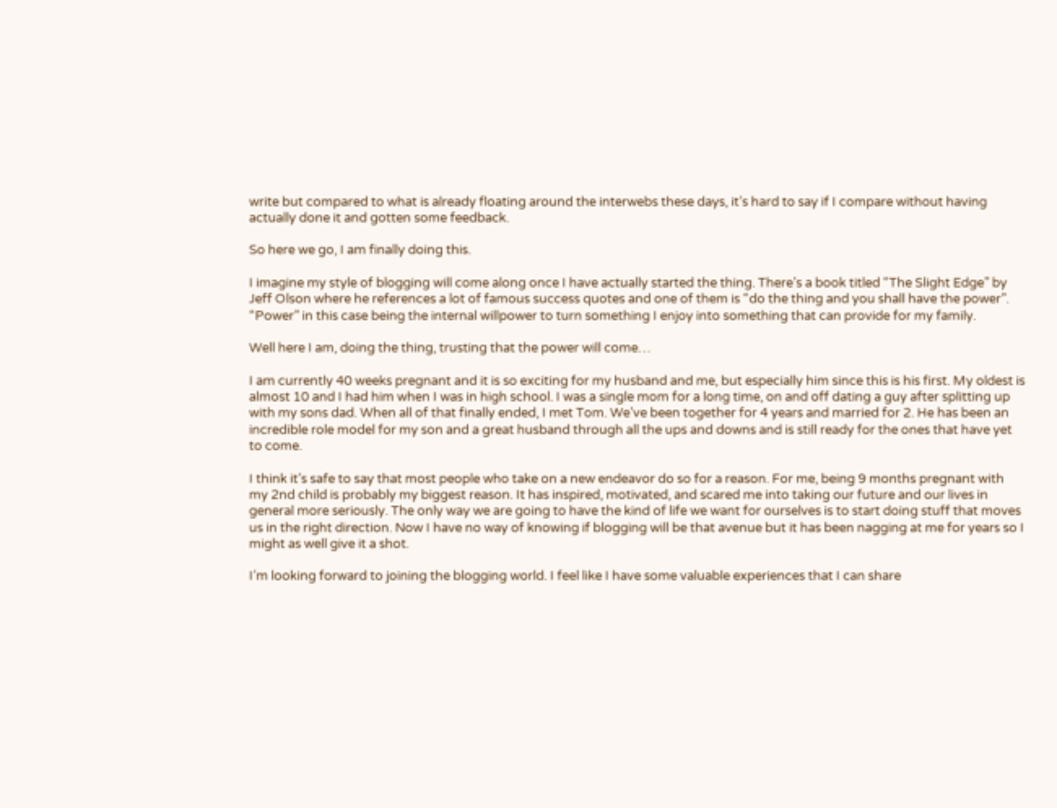write but compared to what is already floating around the interwebs these days, it’s hard to say if I compare without having actually done it and gotten some feedback.

So here we go, I am finally doing this.

I imagine my style of blogging will come along once I have actually started the thing. There’s a book titled “The Slight Edge” by Jeff Olson where he references a lot of famous success quotes and one of them is “do the thing and you shall have the power”. “Power” in this case being the internal willpower to turn something I enjoy into something that can provide for my family.

Well here I am, doing the thing, trusting that the power will come…

I am currently 40 weeks pregnant and it is so exciting for my husband and me, but especially him since this is his first. My oldest is almost 10 and I had him when I was in high school. I was a single mom for a long time, on and off dating a guy after splitting up with my sons dad. When all of that finally ended, I met Tom. We’ve been together for 4 years and married for 2. He has been an incredible role model for my son and a great husband through all the ups and downs and is still ready for the ones that have yet to come.

I think it’s safe to say that most people who take on a new endeavor do so for a reason. For me, being 9 months pregnant with my 2nd child is probably my biggest reason. It has inspired, motivated, and scared me into taking our future and our lives in general more seriously. The only way we are going to have the kind of life we want for ourselves is to start doing stuff that moves us in the right direction. Now I have no way of knowing if blogging will be that avenue but it has been nagging at me for years so I might as well give it a shot.

I’m looking forward to joining the blogging world. I feel like I have some valuable experiences that I can share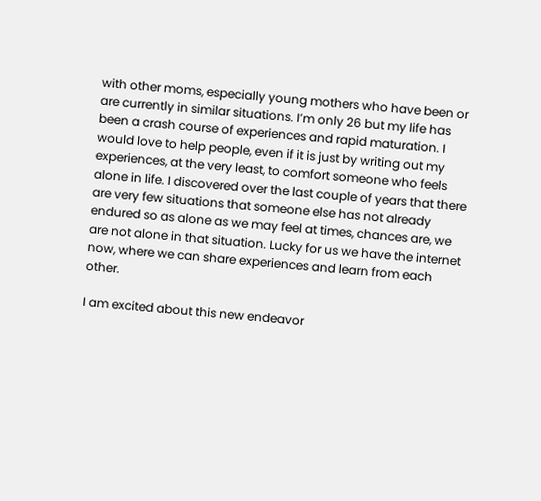with other moms, especially young mothers who have been or are currently in similar situations. I’m only 26 but my life has been a crash course of experiences and rapid maturation. I would love to help people, even if it is just by writing out my experiences, at the very least, to comfort someone who feels alone in life. I discovered over the last couple of years that there are very few situations that someone else has not already endured so as alone as we may feel at times, chances are, we are not alone in that situation. Lucky for us we have the internet now, where we can share experiences and learn from each other.

I am excited about this new endeavor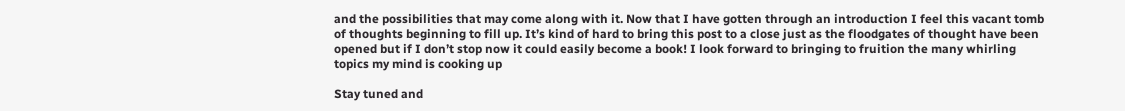and the possibilities that may come along with it. Now that I have gotten through an introduction I feel this vacant tomb of thoughts beginning to fill up. It’s kind of hard to bring this post to a close just as the floodgates of thought have been opened but if I don’t stop now it could easily become a book! I look forward to bringing to fruition the many whirling topics my mind is cooking up

Stay tuned and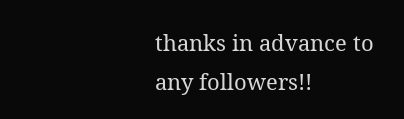thanks in advance to any followers!!